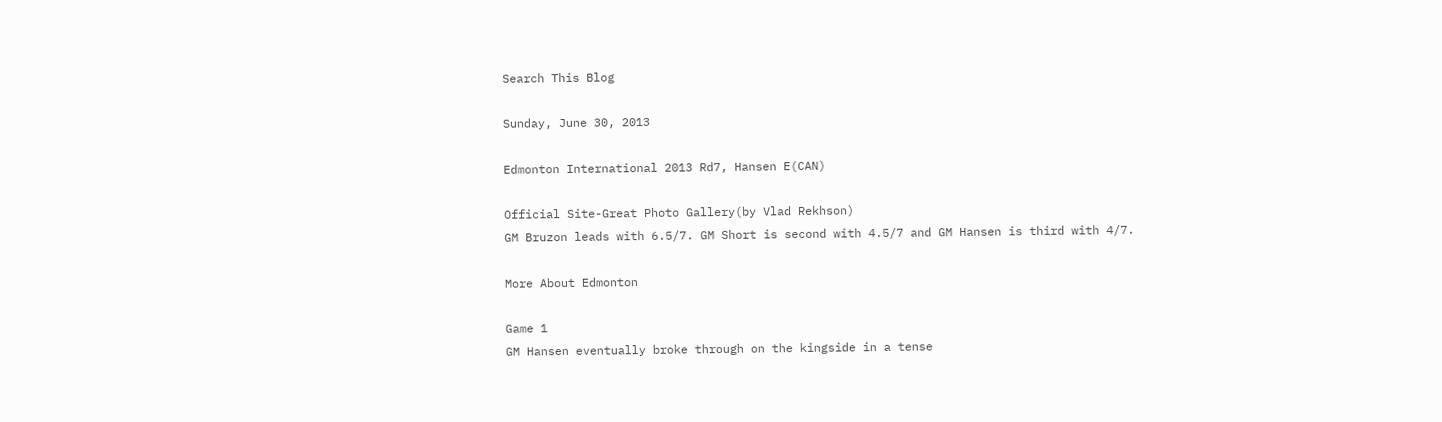Search This Blog

Sunday, June 30, 2013

Edmonton International 2013 Rd7, Hansen E(CAN)

Official Site-Great Photo Gallery(by Vlad Rekhson)
GM Bruzon leads with 6.5/7. GM Short is second with 4.5/7 and GM Hansen is third with 4/7.

More About Edmonton

Game 1
GM Hansen eventually broke through on the kingside in a tense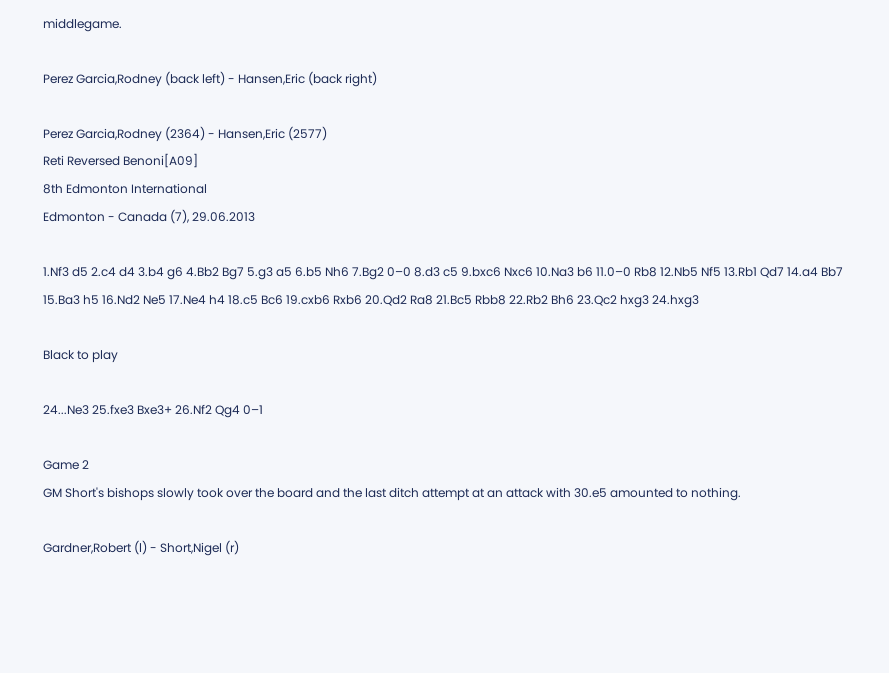middlegame.

Perez Garcia,Rodney (back left) - Hansen,Eric (back right)

Perez Garcia,Rodney (2364) - Hansen,Eric (2577)
Reti Reversed Benoni[A09]
8th Edmonton International
Edmonton - Canada (7), 29.06.2013

1.Nf3 d5 2.c4 d4 3.b4 g6 4.Bb2 Bg7 5.g3 a5 6.b5 Nh6 7.Bg2 0–0 8.d3 c5 9.bxc6 Nxc6 10.Na3 b6 11.0–0 Rb8 12.Nb5 Nf5 13.Rb1 Qd7 14.a4 Bb7 15.Ba3 h5 16.Nd2 Ne5 17.Ne4 h4 18.c5 Bc6 19.cxb6 Rxb6 20.Qd2 Ra8 21.Bc5 Rbb8 22.Rb2 Bh6 23.Qc2 hxg3 24.hxg3

Black to play

24...Ne3 25.fxe3 Bxe3+ 26.Nf2 Qg4 0–1

Game 2
GM Short's bishops slowly took over the board and the last ditch attempt at an attack with 30.e5 amounted to nothing.

Gardner,Robert (l) - Short,Nigel (r)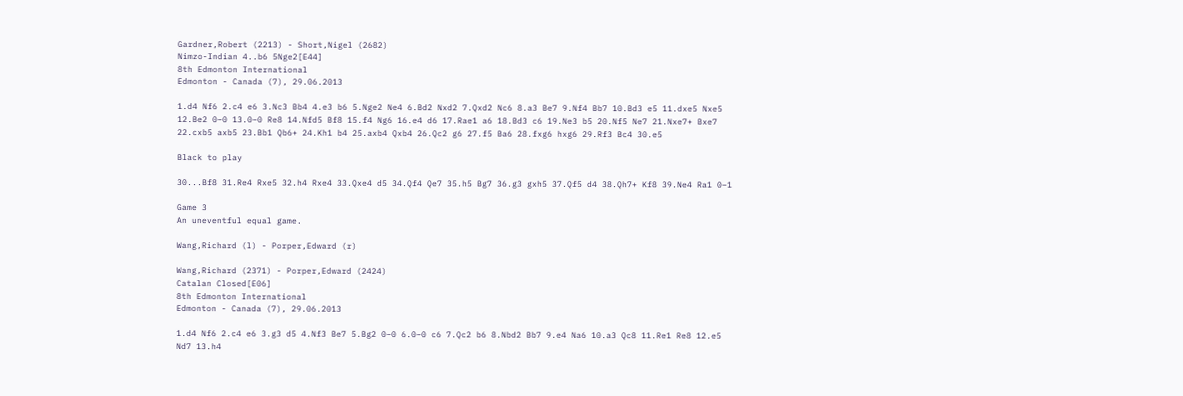Gardner,Robert (2213) - Short,Nigel (2682)
Nimzo-Indian 4..b6 5Nge2[E44]
8th Edmonton International
Edmonton - Canada (7), 29.06.2013

1.d4 Nf6 2.c4 e6 3.Nc3 Bb4 4.e3 b6 5.Nge2 Ne4 6.Bd2 Nxd2 7.Qxd2 Nc6 8.a3 Be7 9.Nf4 Bb7 10.Bd3 e5 11.dxe5 Nxe5 12.Be2 0–0 13.0–0 Re8 14.Nfd5 Bf8 15.f4 Ng6 16.e4 d6 17.Rae1 a6 18.Bd3 c6 19.Ne3 b5 20.Nf5 Ne7 21.Nxe7+ Bxe7 22.cxb5 axb5 23.Bb1 Qb6+ 24.Kh1 b4 25.axb4 Qxb4 26.Qc2 g6 27.f5 Ba6 28.fxg6 hxg6 29.Rf3 Bc4 30.e5

Black to play

30...Bf8 31.Re4 Rxe5 32.h4 Rxe4 33.Qxe4 d5 34.Qf4 Qe7 35.h5 Bg7 36.g3 gxh5 37.Qf5 d4 38.Qh7+ Kf8 39.Ne4 Ra1 0–1

Game 3
An uneventful equal game.

Wang,Richard (l) - Porper,Edward (r)

Wang,Richard (2371) - Porper,Edward (2424)
Catalan Closed[E06]
8th Edmonton International
Edmonton - Canada (7), 29.06.2013

1.d4 Nf6 2.c4 e6 3.g3 d5 4.Nf3 Be7 5.Bg2 0–0 6.0–0 c6 7.Qc2 b6 8.Nbd2 Bb7 9.e4 Na6 10.a3 Qc8 11.Re1 Re8 12.e5 Nd7 13.h4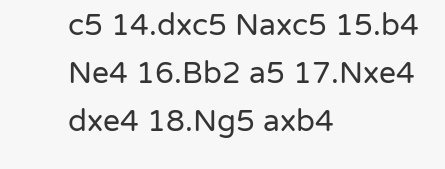c5 14.dxc5 Naxc5 15.b4 Ne4 16.Bb2 a5 17.Nxe4 dxe4 18.Ng5 axb4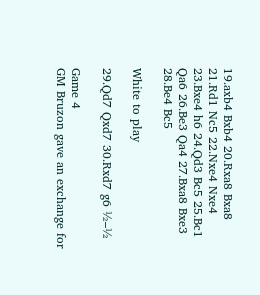19.axb4 Bxb4 20.Rxa8 Bxa8 21.Rd1 Nc5 22.Nxe4 Nxe4 23.Bxe4 h6 24.Qd3 Bc5 25.Bc1 Qa6 26.Be3 Qa4 27.Bxa8 Bxe3 28.Be4 Bc5

White to play

29.Qd7 Qxd7 30.Rxd7 g6 ½–½

Game 4
GM Bruzon gave an exchange for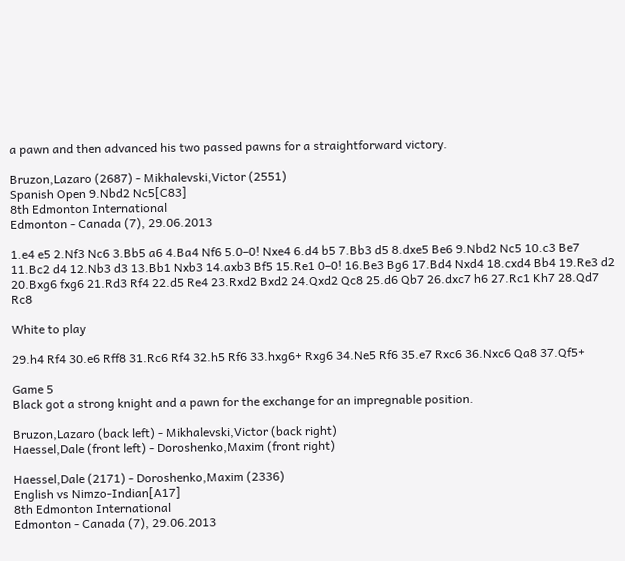a pawn and then advanced his two passed pawns for a straightforward victory.

Bruzon,Lazaro (2687) - Mikhalevski,Victor (2551)
Spanish Open 9.Nbd2 Nc5[C83]
8th Edmonton International
Edmonton - Canada (7), 29.06.2013

1.e4 e5 2.Nf3 Nc6 3.Bb5 a6 4.Ba4 Nf6 5.0–0! Nxe4 6.d4 b5 7.Bb3 d5 8.dxe5 Be6 9.Nbd2 Nc5 10.c3 Be7 11.Bc2 d4 12.Nb3 d3 13.Bb1 Nxb3 14.axb3 Bf5 15.Re1 0–0! 16.Be3 Bg6 17.Bd4 Nxd4 18.cxd4 Bb4 19.Re3 d2 20.Bxg6 fxg6 21.Rd3 Rf4 22.d5 Re4 23.Rxd2 Bxd2 24.Qxd2 Qc8 25.d6 Qb7 26.dxc7 h6 27.Rc1 Kh7 28.Qd7 Rc8

White to play

29.h4 Rf4 30.e6 Rff8 31.Rc6 Rf4 32.h5 Rf6 33.hxg6+ Rxg6 34.Ne5 Rf6 35.e7 Rxc6 36.Nxc6 Qa8 37.Qf5+

Game 5
Black got a strong knight and a pawn for the exchange for an impregnable position.

Bruzon,Lazaro (back left) - Mikhalevski,Victor (back right)
Haessel,Dale (front left) - Doroshenko,Maxim (front right)

Haessel,Dale (2171) - Doroshenko,Maxim (2336)
English vs Nimzo-Indian[A17]
8th Edmonton International
Edmonton - Canada (7), 29.06.2013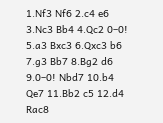1.Nf3 Nf6 2.c4 e6 3.Nc3 Bb4 4.Qc2 0–0! 5.a3 Bxc3 6.Qxc3 b6 7.g3 Bb7 8.Bg2 d6 9.0–0! Nbd7 10.b4 Qe7 11.Bb2 c5 12.d4 Rac8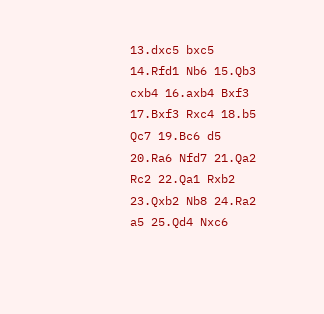13.dxc5 bxc5 14.Rfd1 Nb6 15.Qb3 cxb4 16.axb4 Bxf3 17.Bxf3 Rxc4 18.b5 Qc7 19.Bc6 d5 20.Ra6 Nfd7 21.Qa2 Rc2 22.Qa1 Rxb2 23.Qxb2 Nb8 24.Ra2 a5 25.Qd4 Nxc6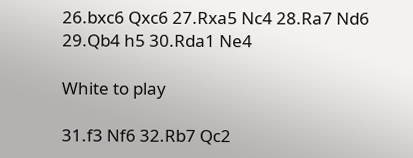26.bxc6 Qxc6 27.Rxa5 Nc4 28.Ra7 Nd6 29.Qb4 h5 30.Rda1 Ne4

White to play

31.f3 Nf6 32.Rb7 Qc2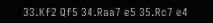33.Kf2 Qf5 34.Raa7 e5 35.Rc7 e4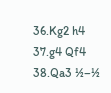36.Kg2 h4 37.g4 Qf4 38.Qa3 ½–½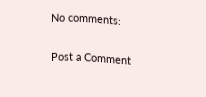No comments:

Post a Comment